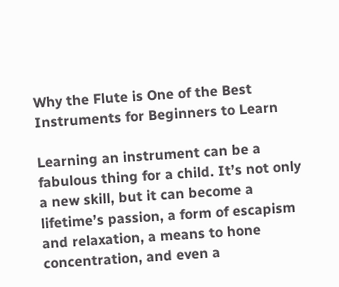Why the Flute is One of the Best Instruments for Beginners to Learn

Learning an instrument can be a fabulous thing for a child. It’s not only a new skill, but it can become a lifetime’s passion, a form of escapism and relaxation, a means to hone concentration, and even a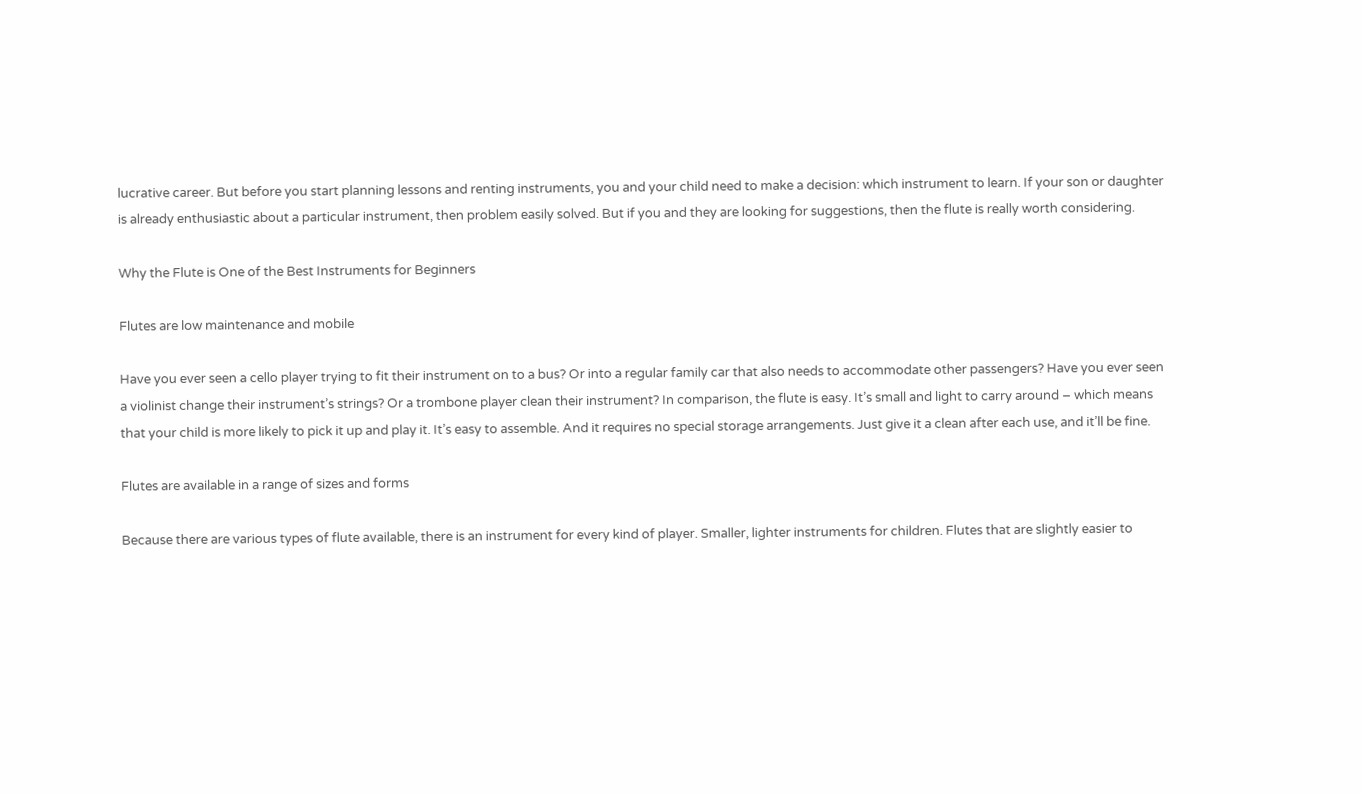lucrative career. But before you start planning lessons and renting instruments, you and your child need to make a decision: which instrument to learn. If your son or daughter is already enthusiastic about a particular instrument, then problem easily solved. But if you and they are looking for suggestions, then the flute is really worth considering.

Why the Flute is One of the Best Instruments for Beginners

Flutes are low maintenance and mobile

Have you ever seen a cello player trying to fit their instrument on to a bus? Or into a regular family car that also needs to accommodate other passengers? Have you ever seen a violinist change their instrument’s strings? Or a trombone player clean their instrument? In comparison, the flute is easy. It’s small and light to carry around – which means that your child is more likely to pick it up and play it. It’s easy to assemble. And it requires no special storage arrangements. Just give it a clean after each use, and it’ll be fine.

Flutes are available in a range of sizes and forms

Because there are various types of flute available, there is an instrument for every kind of player. Smaller, lighter instruments for children. Flutes that are slightly easier to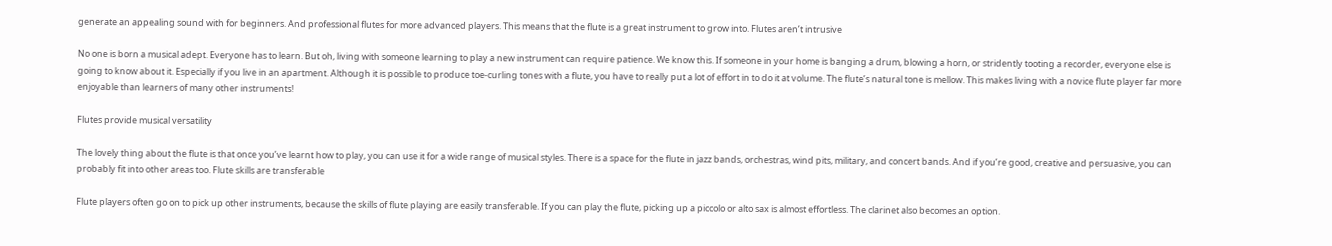generate an appealing sound with for beginners. And professional flutes for more advanced players. This means that the flute is a great instrument to grow into. Flutes aren’t intrusive

No one is born a musical adept. Everyone has to learn. But oh, living with someone learning to play a new instrument can require patience. We know this. If someone in your home is banging a drum, blowing a horn, or stridently tooting a recorder, everyone else is going to know about it. Especially if you live in an apartment. Although it is possible to produce toe-curling tones with a flute, you have to really put a lot of effort in to do it at volume. The flute’s natural tone is mellow. This makes living with a novice flute player far more enjoyable than learners of many other instruments!

Flutes provide musical versatility

The lovely thing about the flute is that once you’ve learnt how to play, you can use it for a wide range of musical styles. There is a space for the flute in jazz bands, orchestras, wind pits, military, and concert bands. And if you’re good, creative and persuasive, you can probably fit into other areas too. Flute skills are transferable

Flute players often go on to pick up other instruments, because the skills of flute playing are easily transferable. If you can play the flute, picking up a piccolo or alto sax is almost effortless. The clarinet also becomes an option.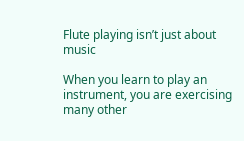Flute playing isn’t just about music

When you learn to play an instrument, you are exercising many other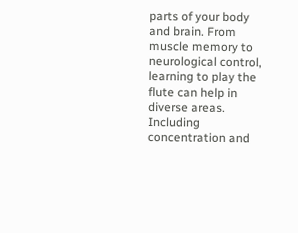parts of your body and brain. From muscle memory to neurological control, learning to play the flute can help in diverse areas. Including concentration and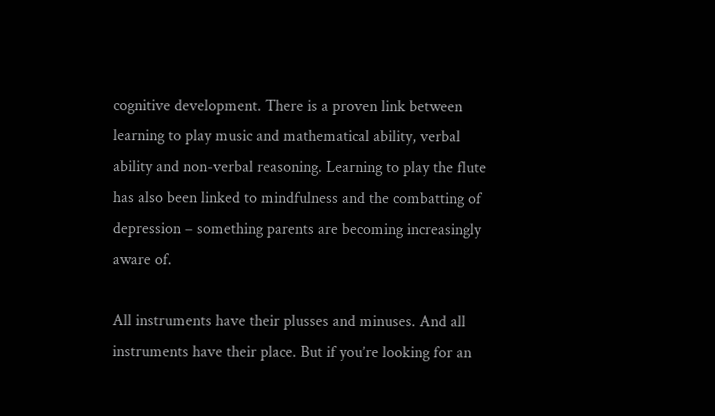cognitive development. There is a proven link between learning to play music and mathematical ability, verbal ability and non-verbal reasoning. Learning to play the flute has also been linked to mindfulness and the combatting of depression – something parents are becoming increasingly aware of.

All instruments have their plusses and minuses. And all instruments have their place. But if you’re looking for an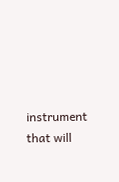instrument that will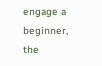engage a beginner, the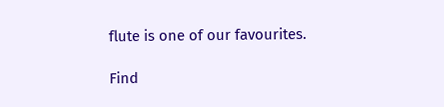flute is one of our favourites.

Find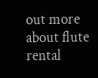out more about flute rental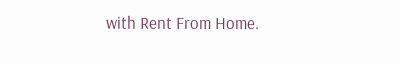with Rent From Home.